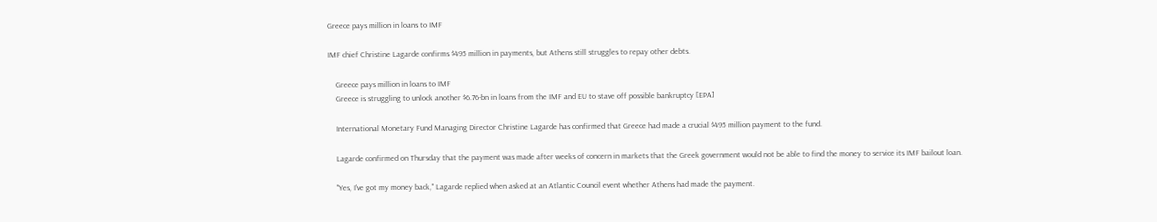Greece pays million in loans to IMF

IMF chief Christine Lagarde confirms $495 million in payments, but Athens still struggles to repay other debts.

    Greece pays million in loans to IMF
    Greece is struggling to unlock another $6.76-bn in loans from the IMF and EU to stave off possible bankruptcy [EPA]

    International Monetary Fund Managing Director Christine Lagarde has confirmed that Greece had made a crucial $495 million payment to the fund.

    Lagarde confirmed on Thursday that the payment was made after weeks of concern in markets that the Greek government would not be able to find the money to service its IMF bailout loan.

    "Yes, I've got my money back," Lagarde replied when asked at an Atlantic Council event whether Athens had made the payment.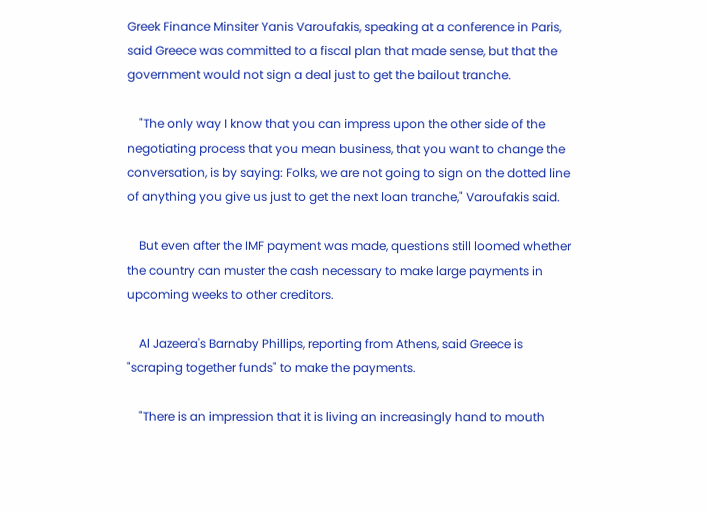Greek Finance Minsiter Yanis Varoufakis, speaking at a conference in Paris, said Greece was committed to a fiscal plan that made sense, but that the government would not sign a deal just to get the bailout tranche.

    "The only way I know that you can impress upon the other side of the negotiating process that you mean business, that you want to change the conversation, is by saying: Folks, we are not going to sign on the dotted line of anything you give us just to get the next loan tranche," Varoufakis said.

    But even after the IMF payment was made, questions still loomed whether the country can muster the cash necessary to make large payments in upcoming weeks to other creditors.

    Al Jazeera's Barnaby Phillips, reporting from Athens, said Greece is "scraping together funds" to make the payments.

    "There is an impression that it is living an increasingly hand to mouth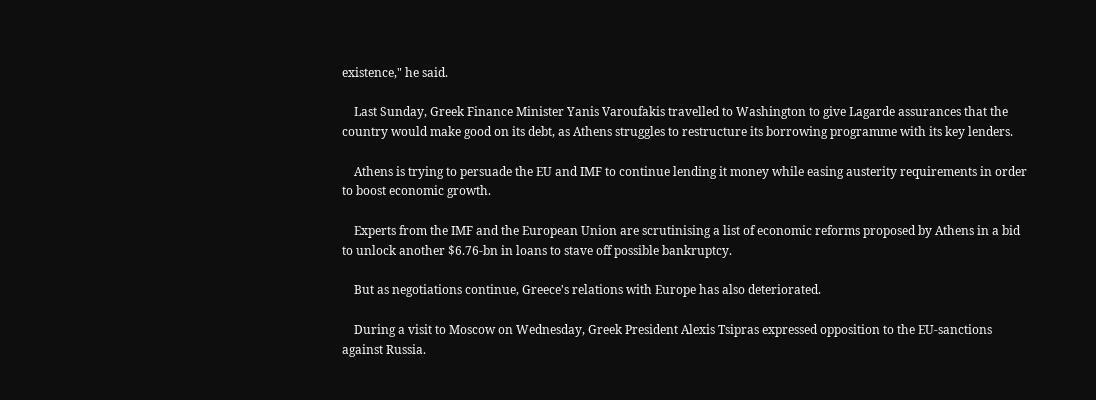existence," he said.

    Last Sunday, Greek Finance Minister Yanis Varoufakis travelled to Washington to give Lagarde assurances that the country would make good on its debt, as Athens struggles to restructure its borrowing programme with its key lenders.

    Athens is trying to persuade the EU and IMF to continue lending it money while easing austerity requirements in order to boost economic growth.

    Experts from the IMF and the European Union are scrutinising a list of economic reforms proposed by Athens in a bid to unlock another $6.76-bn in loans to stave off possible bankruptcy.

    But as negotiations continue, Greece's relations with Europe has also deteriorated.

    During a visit to Moscow on Wednesday, Greek President Alexis Tsipras expressed opposition to the EU-sanctions against Russia.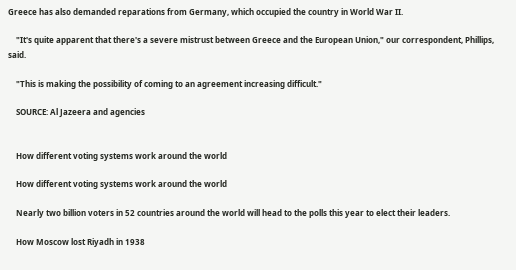Greece has also demanded reparations from Germany, which occupied the country in World War II.

    "It's quite apparent that there's a severe mistrust between Greece and the European Union," our correspondent, Phillips, said.

    "This is making the possibility of coming to an agreement increasing difficult."

    SOURCE: Al Jazeera and agencies


    How different voting systems work around the world

    How different voting systems work around the world

    Nearly two billion voters in 52 countries around the world will head to the polls this year to elect their leaders.

    How Moscow lost Riyadh in 1938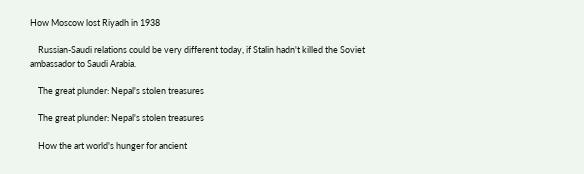How Moscow lost Riyadh in 1938

    Russian-Saudi relations could be very different today, if Stalin hadn't killed the Soviet ambassador to Saudi Arabia.

    The great plunder: Nepal's stolen treasures

    The great plunder: Nepal's stolen treasures

    How the art world's hunger for ancient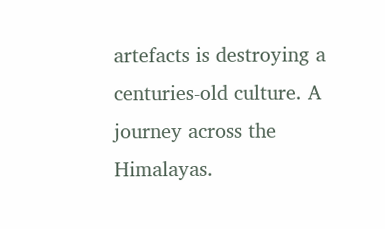artefacts is destroying a centuries-old culture. A journey across the Himalayas.